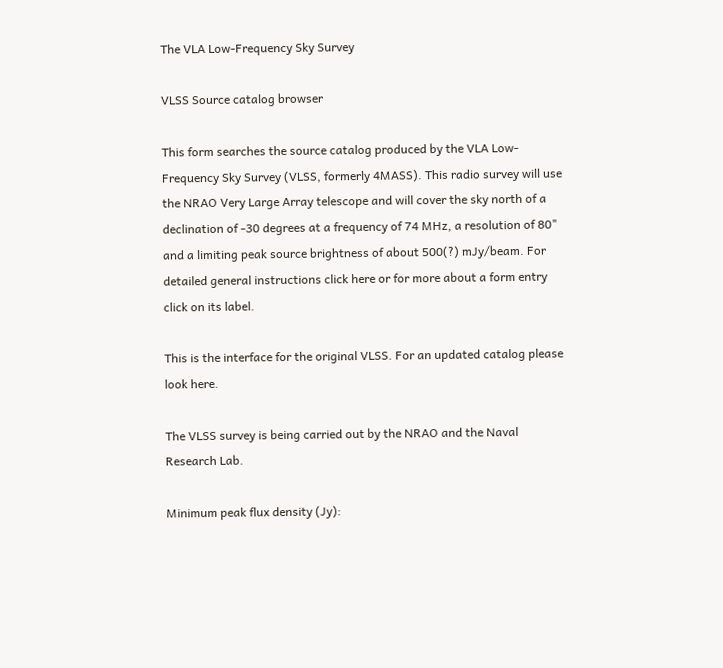The VLA Low-Frequency Sky Survey

VLSS Source catalog browser

This form searches the source catalog produced by the VLA Low-Frequency Sky Survey (VLSS, formerly 4MASS). This radio survey will use the NRAO Very Large Array telescope and will cover the sky north of a declination of -30 degrees at a frequency of 74 MHz, a resolution of 80" and a limiting peak source brightness of about 500(?) mJy/beam. For detailed general instructions click here or for more about a form entry click on its label.

This is the interface for the original VLSS. For an updated catalog please look here.

The VLSS survey is being carried out by the NRAO and the Naval Research Lab.

Minimum peak flux density (Jy):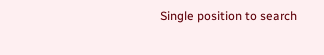Single position to search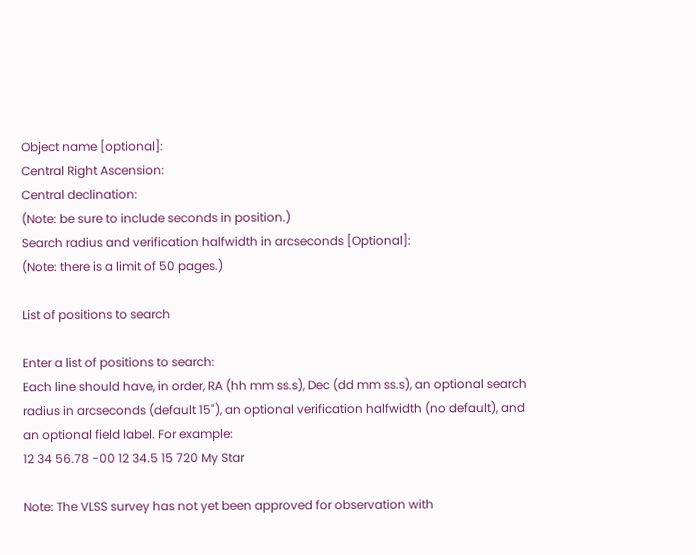Object name [optional]:
Central Right Ascension:
Central declination:
(Note: be sure to include seconds in position.)
Search radius and verification halfwidth in arcseconds [Optional]:
(Note: there is a limit of 50 pages.)

List of positions to search

Enter a list of positions to search:
Each line should have, in order, RA (hh mm ss.s), Dec (dd mm ss.s), an optional search radius in arcseconds (default 15"), an optional verification halfwidth (no default), and an optional field label. For example:
12 34 56.78 -00 12 34.5 15 720 My Star

Note: The VLSS survey has not yet been approved for observation with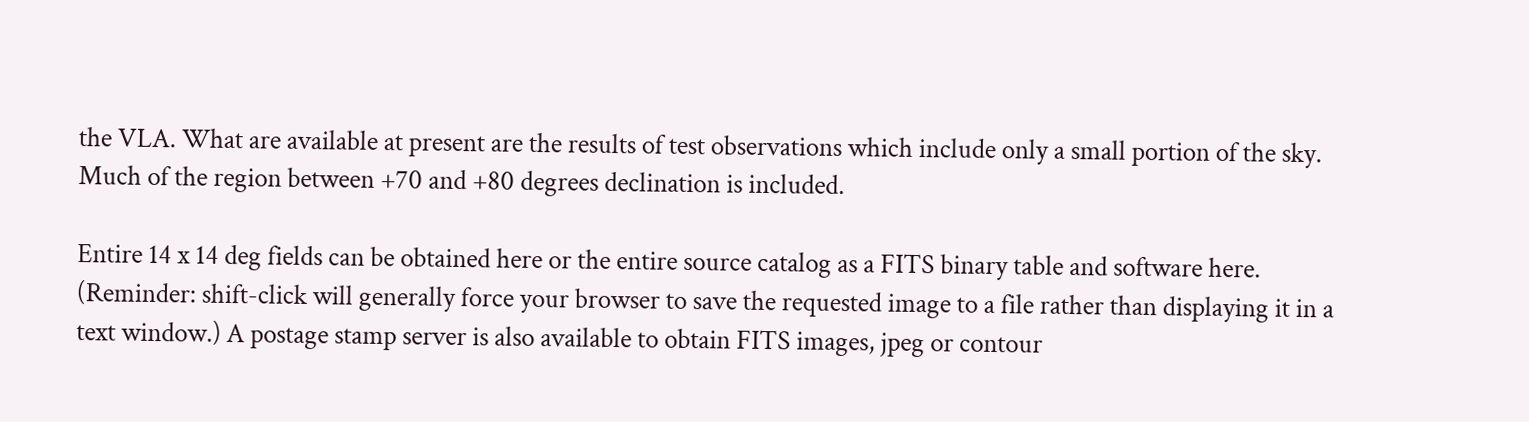the VLA. What are available at present are the results of test observations which include only a small portion of the sky. Much of the region between +70 and +80 degrees declination is included.

Entire 14 x 14 deg fields can be obtained here or the entire source catalog as a FITS binary table and software here. (Reminder: shift-click will generally force your browser to save the requested image to a file rather than displaying it in a text window.) A postage stamp server is also available to obtain FITS images, jpeg or contour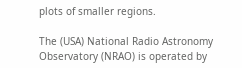plots of smaller regions.

The (USA) National Radio Astronomy Observatory (NRAO) is operated by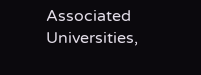Associated Universities,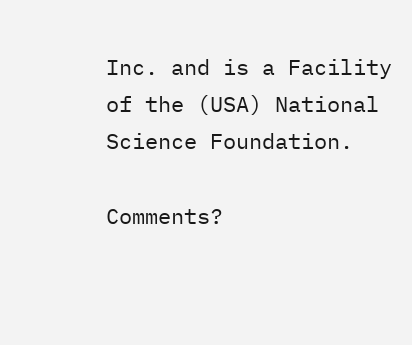Inc. and is a Facility of the (USA) National Science Foundation.

Comments?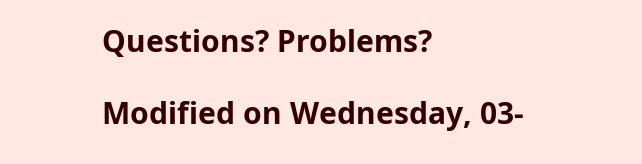Questions? Problems?

Modified on Wednesday, 03-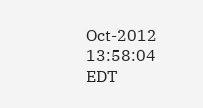Oct-2012 13:58:04 EDT